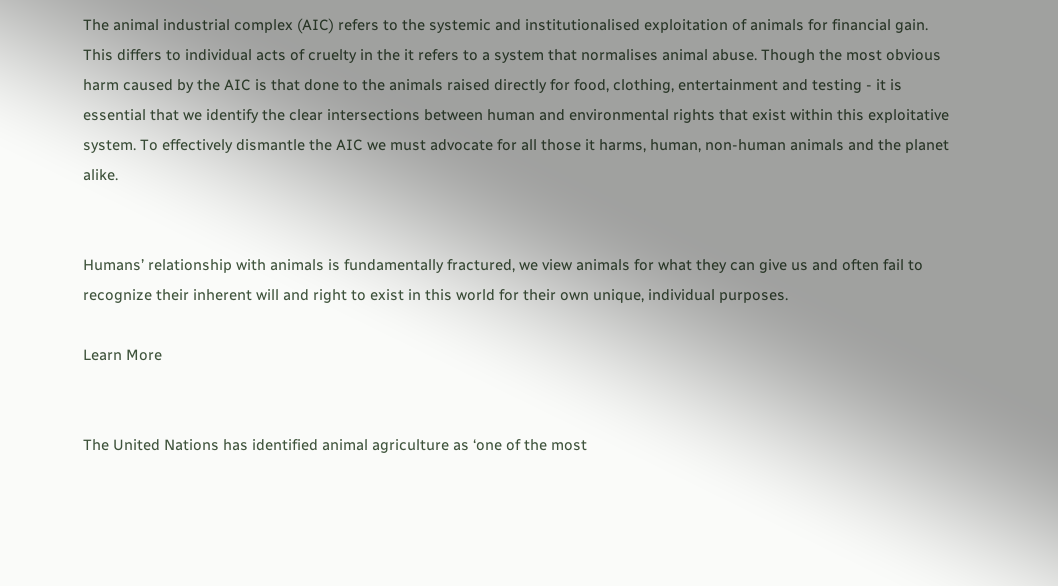The animal industrial complex (AIC) refers to the systemic and institutionalised exploitation of animals for financial gain. This differs to individual acts of cruelty in the it refers to a system that normalises animal abuse. Though the most obvious harm caused by the AIC is that done to the animals raised directly for food, clothing, entertainment and testing - it is essential that we identify the clear intersections between human and environmental rights that exist within this exploitative system. To effectively dismantle the AIC we must advocate for all those it harms, human, non-human animals and the planet alike.


Humans’ relationship with animals is fundamentally fractured, we view animals for what they can give us and often fail to recognize their inherent will and right to exist in this world for their own unique, individual purposes.

Learn More


The United Nations has identified animal agriculture as ‘one of the most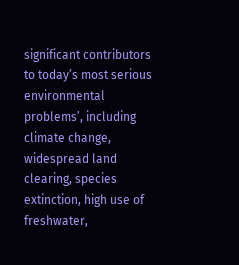significant contributors to today’s most serious environmental problems’, including climate change, widespread land clearing, species extinction, high use of freshwater,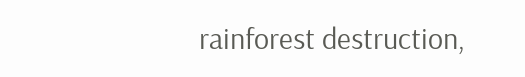rainforest destruction,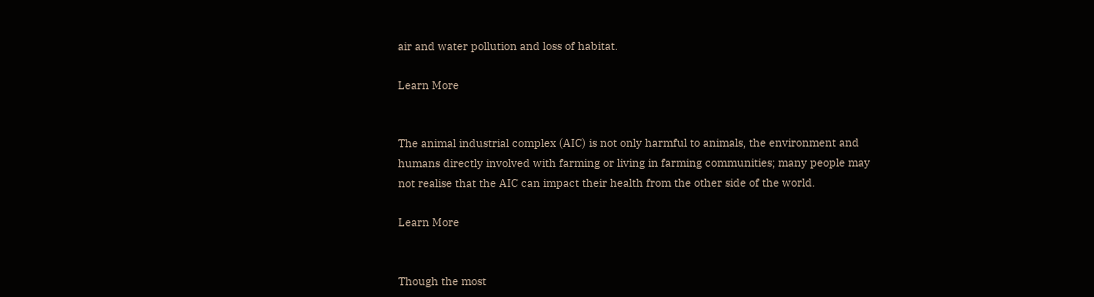air and water pollution and loss of habitat.

Learn More


The animal industrial complex (AIC) is not only harmful to animals, the environment and humans directly involved with farming or living in farming communities; many people may not realise that the AIC can impact their health from the other side of the world.

Learn More


Though the most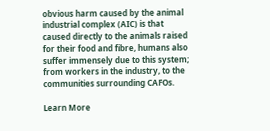obvious harm caused by the animal industrial complex (AIC) is that caused directly to the animals raised for their food and fibre, humans also suffer immensely due to this system; from workers in the industry, to the communities surrounding CAFOs.

Learn More